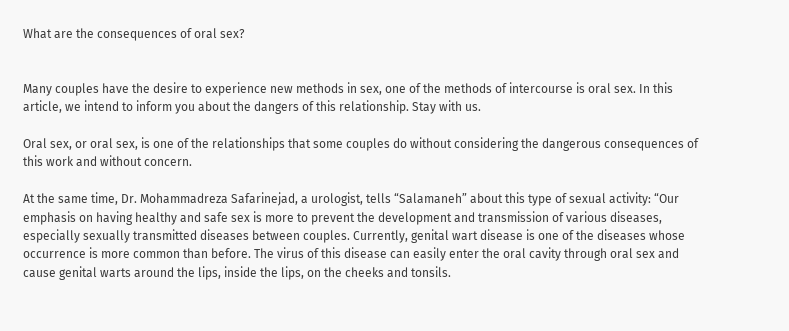What are the consequences of oral sex?


Many couples have the desire to experience new methods in sex, one of the methods of intercourse is oral sex. In this article, we intend to inform you about the dangers of this relationship. Stay with us.

Oral sex, or oral sex, is one of the relationships that some couples do without considering the dangerous consequences of this work and without concern.

At the same time, Dr. Mohammadreza Safarinejad, a urologist, tells “Salamaneh” about this type of sexual activity: “Our emphasis on having healthy and safe sex is more to prevent the development and transmission of various diseases, especially sexually transmitted diseases between couples. Currently, genital wart disease is one of the diseases whose occurrence is more common than before. The virus of this disease can easily enter the oral cavity through oral sex and cause genital warts around the lips, inside the lips, on the cheeks and tonsils.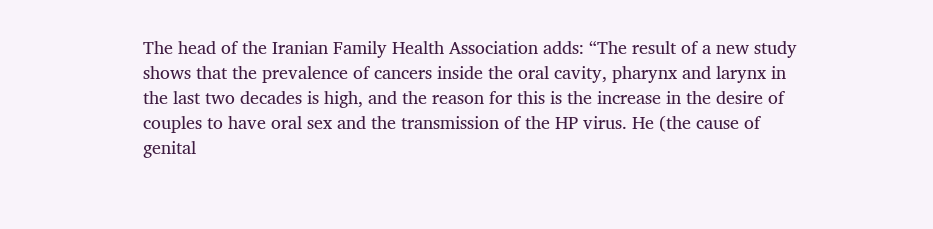The head of the Iranian Family Health Association adds: “The result of a new study shows that the prevalence of cancers inside the oral cavity, pharynx and larynx in the last two decades is high, and the reason for this is the increase in the desire of couples to have oral sex and the transmission of the HP virus. He (the cause of genital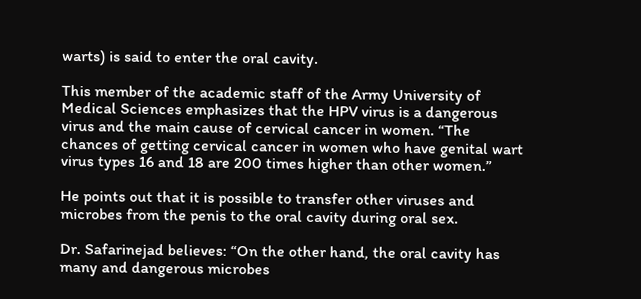warts) is said to enter the oral cavity.

This member of the academic staff of the Army University of Medical Sciences emphasizes that the HPV virus is a dangerous virus and the main cause of cervical cancer in women. “The chances of getting cervical cancer in women who have genital wart virus types 16 and 18 are 200 times higher than other women.”

He points out that it is possible to transfer other viruses and microbes from the penis to the oral cavity during oral sex.

Dr. Safarinejad believes: “On the other hand, the oral cavity has many and dangerous microbes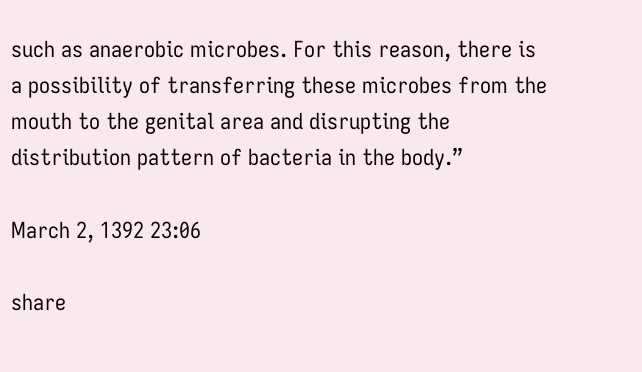such as anaerobic microbes. For this reason, there is a possibility of transferring these microbes from the mouth to the genital area and disrupting the distribution pattern of bacteria in the body.”

March 2, 1392 23:06

share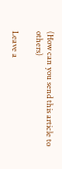(How can you send this article to others)

Leave a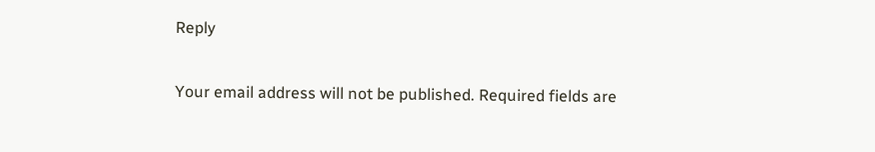Reply

Your email address will not be published. Required fields are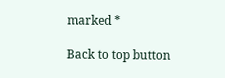marked *

Back to top button